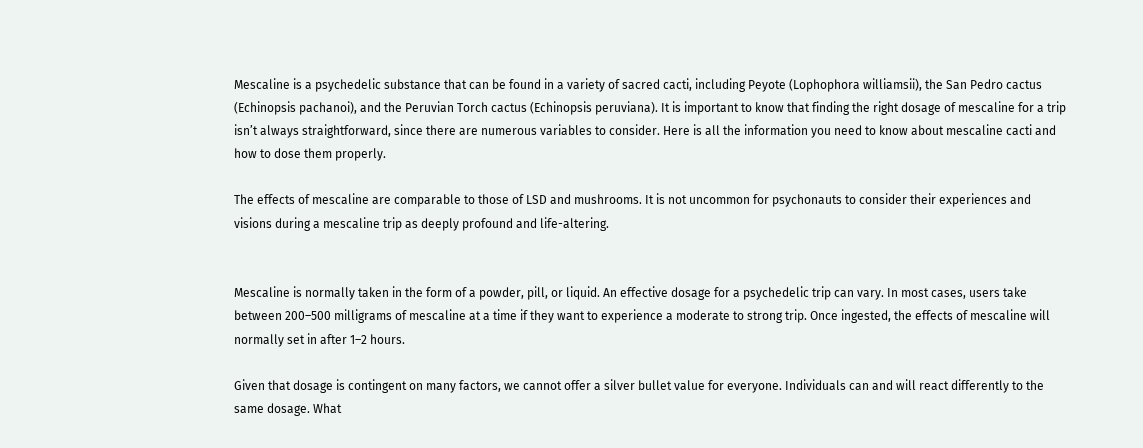Mescaline is a psychedelic substance that can be found in a variety of sacred cacti, including Peyote (Lophophora williamsii), the San Pedro cactus (Echinopsis pachanoi), and the Peruvian Torch cactus (Echinopsis peruviana). It is important to know that finding the right dosage of mescaline for a trip isn’t always straightforward, since there are numerous variables to consider. Here is all the information you need to know about mescaline cacti and how to dose them properly.

The effects of mescaline are comparable to those of LSD and mushrooms. It is not uncommon for psychonauts to consider their experiences and visions during a mescaline trip as deeply profound and life-altering.


Mescaline is normally taken in the form of a powder, pill, or liquid. An effective dosage for a psychedelic trip can vary. In most cases, users take between 200–500 milligrams of mescaline at a time if they want to experience a moderate to strong trip. Once ingested, the effects of mescaline will normally set in after 1–2 hours.

Given that dosage is contingent on many factors, we cannot offer a silver bullet value for everyone. Individuals can and will react differently to the same dosage. What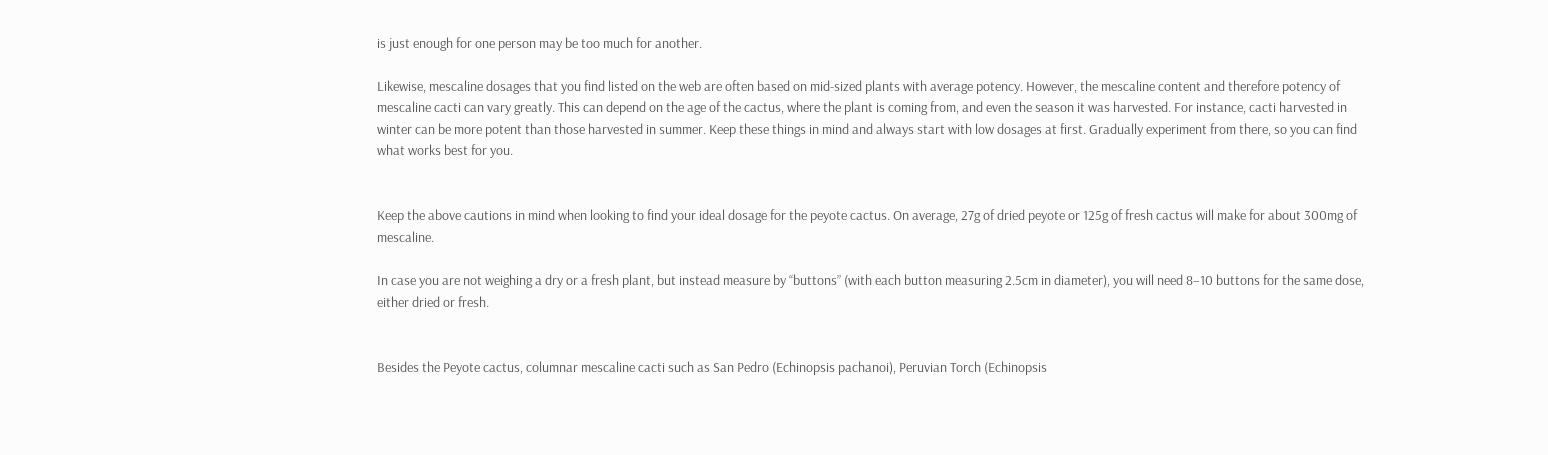is just enough for one person may be too much for another.

Likewise, mescaline dosages that you find listed on the web are often based on mid-sized plants with average potency. However, the mescaline content and therefore potency of mescaline cacti can vary greatly. This can depend on the age of the cactus, where the plant is coming from, and even the season it was harvested. For instance, cacti harvested in winter can be more potent than those harvested in summer. Keep these things in mind and always start with low dosages at first. Gradually experiment from there, so you can find what works best for you.


Keep the above cautions in mind when looking to find your ideal dosage for the peyote cactus. On average, 27g of dried peyote or 125g of fresh cactus will make for about 300mg of mescaline.

In case you are not weighing a dry or a fresh plant, but instead measure by “buttons” (with each button measuring 2.5cm in diameter), you will need 8–10 buttons for the same dose, either dried or fresh.


Besides the Peyote cactus, columnar mescaline cacti such as San Pedro (Echinopsis pachanoi), Peruvian Torch (Echinopsis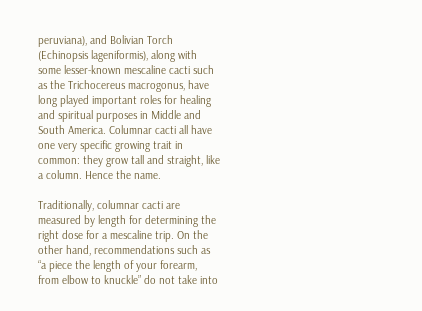peruviana), and Bolivian Torch (Echinopsis lageniformis), along with some lesser-known mescaline cacti such as the Trichocereus macrogonus, have long played important roles for healing and spiritual purposes in Middle and South America. Columnar cacti all have one very specific growing trait in common: they grow tall and straight, like a column. Hence the name.

Traditionally, columnar cacti are measured by length for determining the right dose for a mescaline trip. On the other hand, recommendations such as “a piece the length of your forearm, from elbow to knuckle” do not take into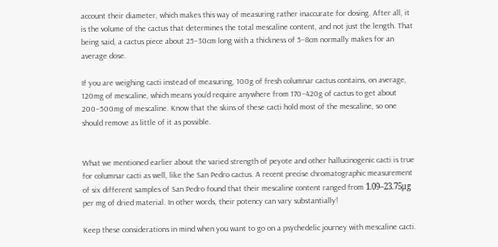account their diameter, which makes this way of measuring rather inaccurate for dosing. After all, it is the volume of the cactus that determines the total mescaline content, and not just the length. That being said, a cactus piece about 25–30cm long with a thickness of 5–8cm normally makes for an average dose.

If you are weighing cacti instead of measuring, 100g of fresh columnar cactus contains, on average, 120mg of mescaline, which means you’d require anywhere from 170–420g of cactus to get about 200–500mg of mescaline. Know that the skins of these cacti hold most of the mescaline, so one should remove as little of it as possible.


What we mentioned earlier about the varied strength of peyote and other hallucinogenic cacti is true for columnar cacti as well, like the San Pedro cactus. A recent precise chromatographic measurement of six different samples of San Pedro found that their mescaline content ranged from 1.09–23.75μg per mg of dried material. In other words, their potency can vary substantially!

Keep these considerations in mind when you want to go on a psychedelic journey with mescaline cacti.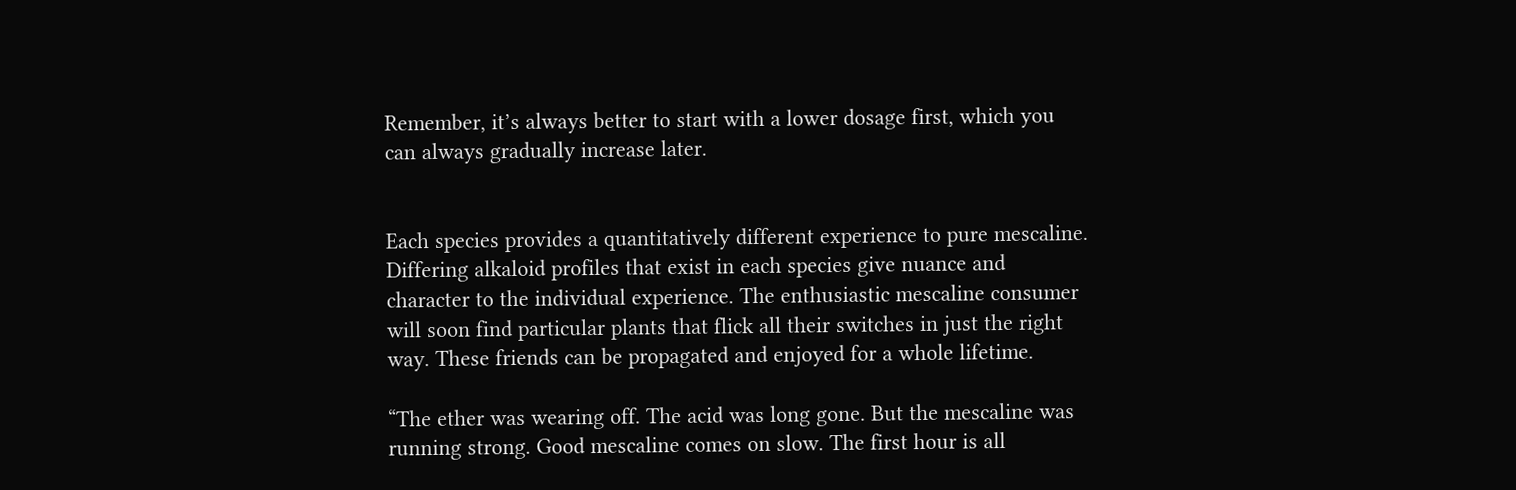Remember, it’s always better to start with a lower dosage first, which you can always gradually increase later.


Each species provides a quantitatively different experience to pure mescaline. Differing alkaloid profiles that exist in each species give nuance and character to the individual experience. The enthusiastic mescaline consumer will soon find particular plants that flick all their switches in just the right way. These friends can be propagated and enjoyed for a whole lifetime.

“The ether was wearing off. The acid was long gone. But the mescaline was running strong. Good mescaline comes on slow. The first hour is all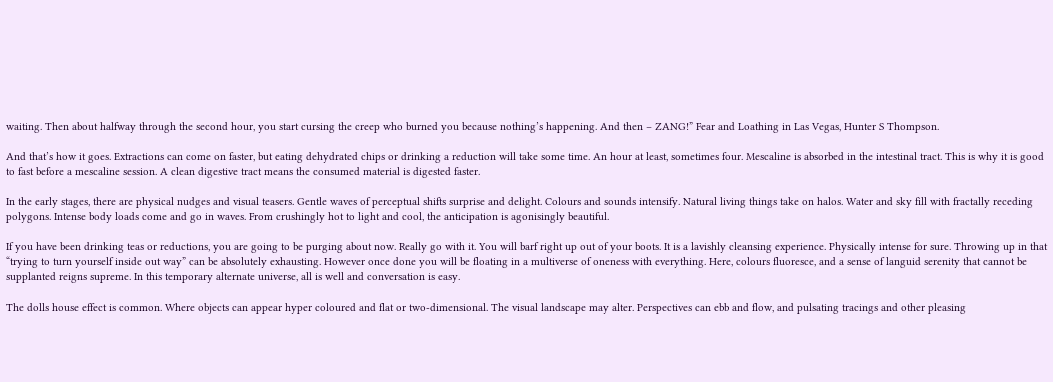waiting. Then about halfway through the second hour, you start cursing the creep who burned you because nothing’s happening. And then – ZANG!” Fear and Loathing in Las Vegas, Hunter S Thompson.

And that’s how it goes. Extractions can come on faster, but eating dehydrated chips or drinking a reduction will take some time. An hour at least, sometimes four. Mescaline is absorbed in the intestinal tract. This is why it is good to fast before a mescaline session. A clean digestive tract means the consumed material is digested faster.

In the early stages, there are physical nudges and visual teasers. Gentle waves of perceptual shifts surprise and delight. Colours and sounds intensify. Natural living things take on halos. Water and sky fill with fractally receding polygons. Intense body loads come and go in waves. From crushingly hot to light and cool, the anticipation is agonisingly beautiful.

If you have been drinking teas or reductions, you are going to be purging about now. Really go with it. You will barf right up out of your boots. It is a lavishly cleansing experience. Physically intense for sure. Throwing up in that “trying to turn yourself inside out way” can be absolutely exhausting. However once done you will be floating in a multiverse of oneness with everything. Here, colours fluoresce, and a sense of languid serenity that cannot be supplanted reigns supreme. In this temporary alternate universe, all is well and conversation is easy.

The dolls house effect is common. Where objects can appear hyper coloured and flat or two-dimensional. The visual landscape may alter. Perspectives can ebb and flow, and pulsating tracings and other pleasing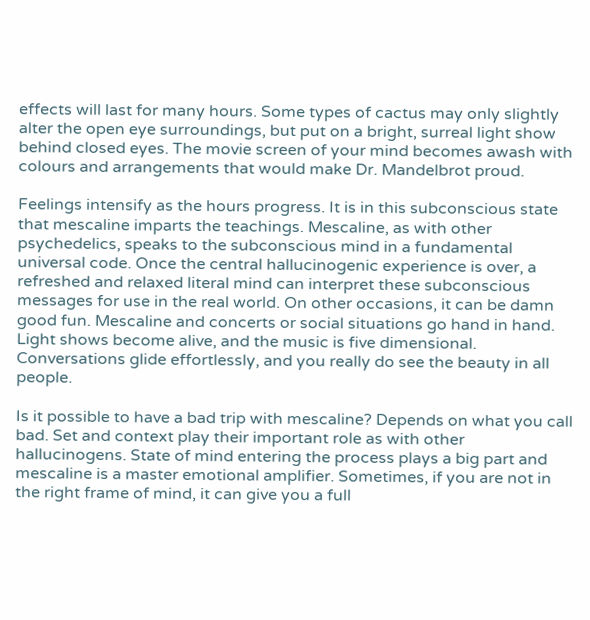effects will last for many hours. Some types of cactus may only slightly alter the open eye surroundings, but put on a bright, surreal light show behind closed eyes. The movie screen of your mind becomes awash with colours and arrangements that would make Dr. Mandelbrot proud.

Feelings intensify as the hours progress. It is in this subconscious state that mescaline imparts the teachings. Mescaline, as with other psychedelics, speaks to the subconscious mind in a fundamental universal code. Once the central hallucinogenic experience is over, a refreshed and relaxed literal mind can interpret these subconscious messages for use in the real world. On other occasions, it can be damn good fun. Mescaline and concerts or social situations go hand in hand. Light shows become alive, and the music is five dimensional. Conversations glide effortlessly, and you really do see the beauty in all people.

Is it possible to have a bad trip with mescaline? Depends on what you call bad. Set and context play their important role as with other hallucinogens. State of mind entering the process plays a big part and mescaline is a master emotional amplifier. Sometimes, if you are not in the right frame of mind, it can give you a full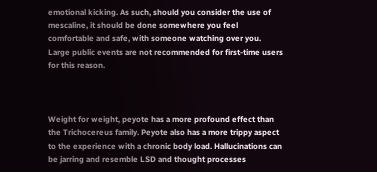emotional kicking. As such, should you consider the use of mescaline, it should be done somewhere you feel comfortable and safe, with someone watching over you. Large public events are not recommended for first-time users for this reason.



Weight for weight, peyote has a more profound effect than the Trichocereus family. Peyote also has a more trippy aspect to the experience with a chronic body load. Hallucinations can be jarring and resemble LSD and thought processes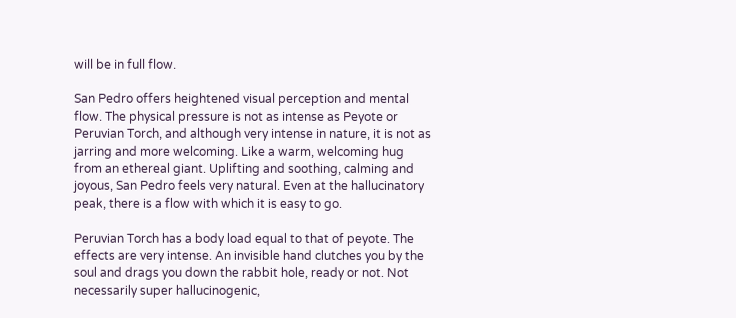will be in full flow.

San Pedro offers heightened visual perception and mental flow. The physical pressure is not as intense as Peyote or Peruvian Torch, and although very intense in nature, it is not as jarring and more welcoming. Like a warm, welcoming hug from an ethereal giant. Uplifting and soothing, calming and joyous, San Pedro feels very natural. Even at the hallucinatory peak, there is a flow with which it is easy to go.

Peruvian Torch has a body load equal to that of peyote. The effects are very intense. An invisible hand clutches you by the soul and drags you down the rabbit hole, ready or not. Not necessarily super hallucinogenic,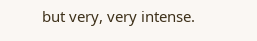but very, very intense.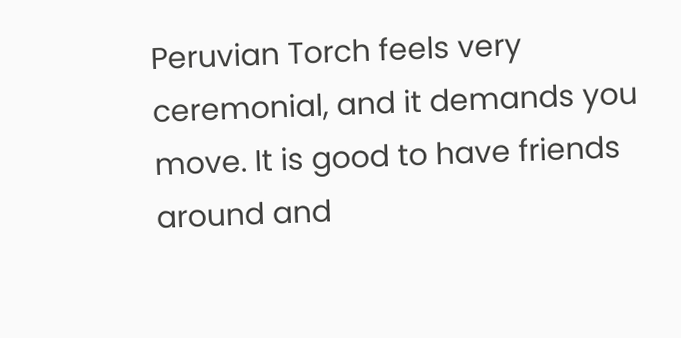Peruvian Torch feels very ceremonial, and it demands you move. It is good to have friends around and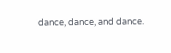dance, dance, and dance.